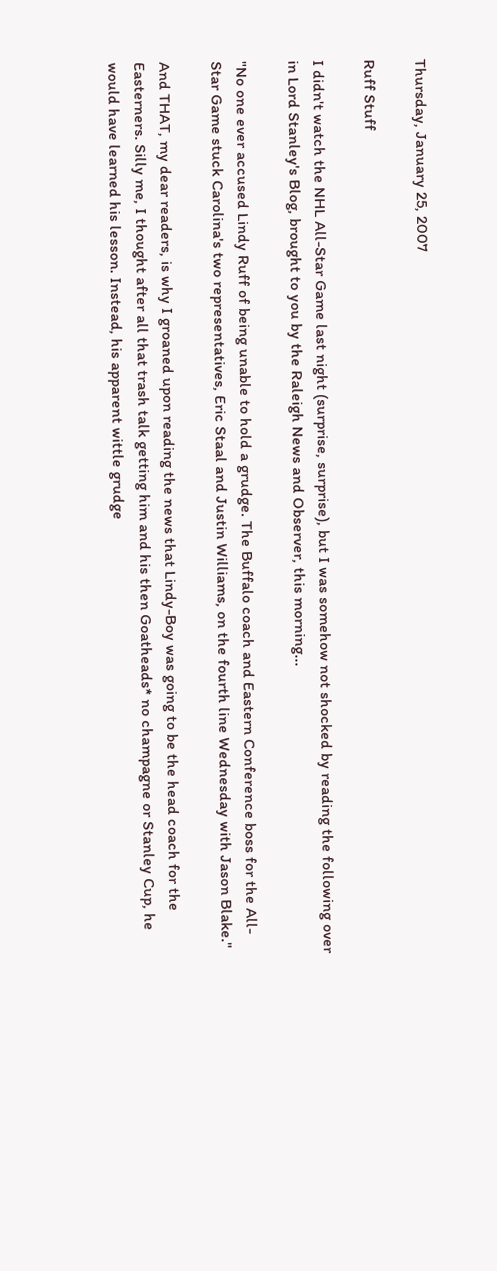Thursday, January 25, 2007

Ruff Stuff

I didn't watch the NHL All-Star Game last night (surprise, surprise), but I was somehow not shocked by reading the following over in Lord Stanley's Blog, brought to you by the Raleigh News and Observer, this morning...

"No one ever accused Lindy Ruff of being unable to hold a grudge. The Buffalo coach and Eastern Conference boss for the All-Star Game stuck Carolina's two representatives, Eric Staal and Justin Williams, on the fourth line Wednesday with Jason Blake."

And THAT, my dear readers, is why I groaned upon reading the news that Lindy-Boy was going to be the head coach for the Easterners. Silly me, I thought after all that trash talk getting him and his then Goatheads* no champagne or Stanley Cup, he would have learned his lesson. Instead, his apparent wittle grudge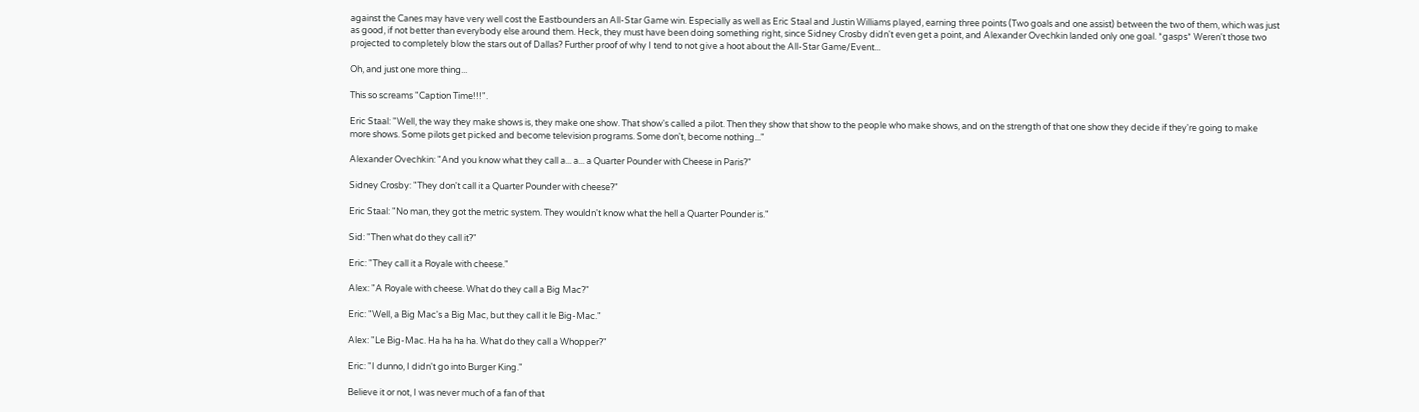against the Canes may have very well cost the Eastbounders an All-Star Game win. Especially as well as Eric Staal and Justin Williams played, earning three points (Two goals and one assist) between the two of them, which was just as good, if not better than everybody else around them. Heck, they must have been doing something right, since Sidney Crosby didn't even get a point, and Alexander Ovechkin landed only one goal. *gasps* Weren't those two projected to completely blow the stars out of Dallas? Further proof of why I tend to not give a hoot about the All-Star Game/Event...

Oh, and just one more thing...

This so screams "Caption Time!!!".

Eric Staal: "Well, the way they make shows is, they make one show. That show's called a pilot. Then they show that show to the people who make shows, and on the strength of that one show they decide if they're going to make more shows. Some pilots get picked and become television programs. Some don't, become nothing..."

Alexander Ovechkin: "And you know what they call a... a... a Quarter Pounder with Cheese in Paris?"

Sidney Crosby: "They don't call it a Quarter Pounder with cheese?"

Eric Staal: "No man, they got the metric system. They wouldn't know what the hell a Quarter Pounder is."

Sid: "Then what do they call it?"

Eric: "They call it a Royale with cheese."

Alex: "A Royale with cheese. What do they call a Big Mac?"

Eric: "Well, a Big Mac's a Big Mac, but they call it le Big-Mac."

Alex: "Le Big-Mac. Ha ha ha ha. What do they call a Whopper?"

Eric: "I dunno, I didn't go into Burger King."

Believe it or not, I was never much of a fan of that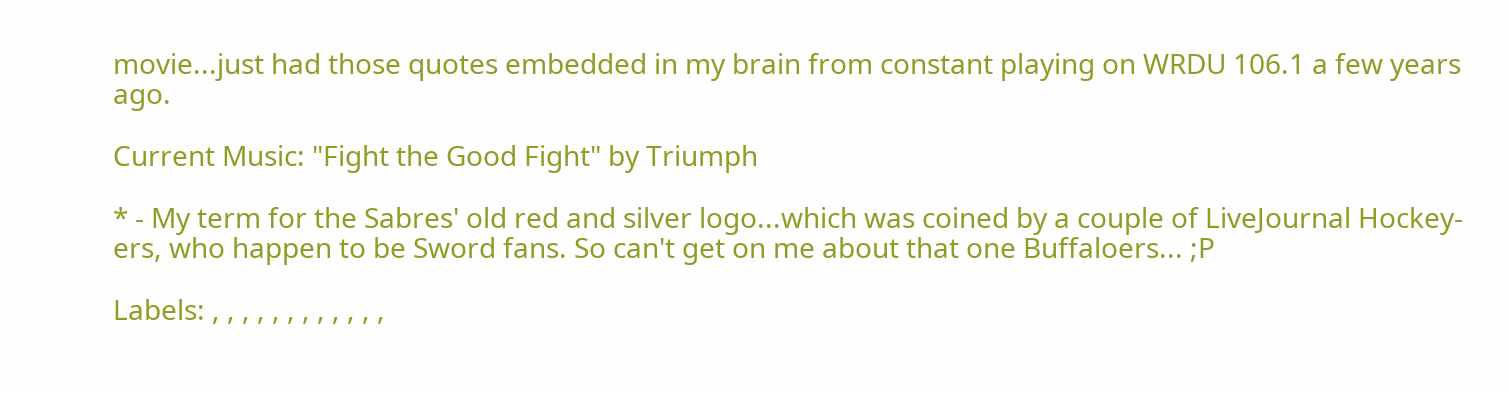movie...just had those quotes embedded in my brain from constant playing on WRDU 106.1 a few years ago.

Current Music: "Fight the Good Fight" by Triumph

* - My term for the Sabres' old red and silver logo...which was coined by a couple of LiveJournal Hockey-ers, who happen to be Sword fans. So can't get on me about that one Buffaloers... ;P

Labels: , , , , , , , , , , , ,